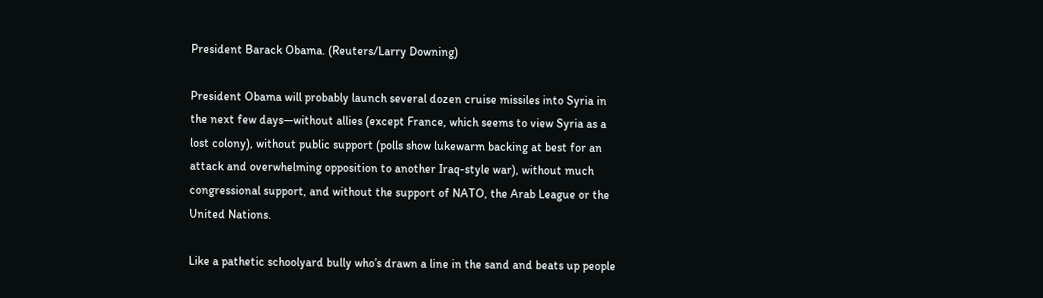President Barack Obama. (Reuters/Larry Downing)

President Obama will probably launch several dozen cruise missiles into Syria in the next few days—without allies (except France, which seems to view Syria as a lost colony), without public support (polls show lukewarm backing at best for an attack and overwhelming opposition to another Iraq-style war), without much congressional support, and without the support of NATO, the Arab League or the United Nations.

Like a pathetic schoolyard bully who’s drawn a line in the sand and beats up people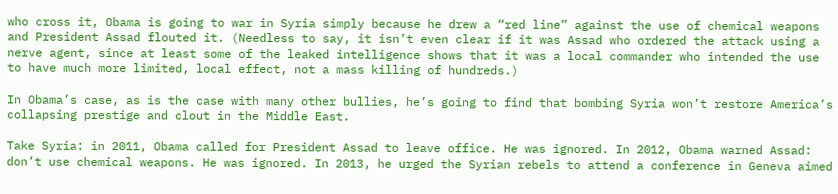who cross it, Obama is going to war in Syria simply because he drew a “red line” against the use of chemical weapons and President Assad flouted it. (Needless to say, it isn’t even clear if it was Assad who ordered the attack using a nerve agent, since at least some of the leaked intelligence shows that it was a local commander who intended the use to have much more limited, local effect, not a mass killing of hundreds.)

In Obama’s case, as is the case with many other bullies, he’s going to find that bombing Syria won’t restore America’s collapsing prestige and clout in the Middle East.

Take Syria: in 2011, Obama called for President Assad to leave office. He was ignored. In 2012, Obama warned Assad: don’t use chemical weapons. He was ignored. In 2013, he urged the Syrian rebels to attend a conference in Geneva aimed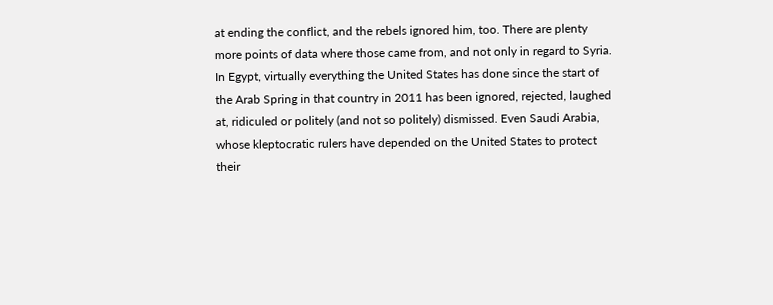at ending the conflict, and the rebels ignored him, too. There are plenty more points of data where those came from, and not only in regard to Syria. In Egypt, virtually everything the United States has done since the start of the Arab Spring in that country in 2011 has been ignored, rejected, laughed at, ridiculed or politely (and not so politely) dismissed. Even Saudi Arabia, whose kleptocratic rulers have depended on the United States to protect their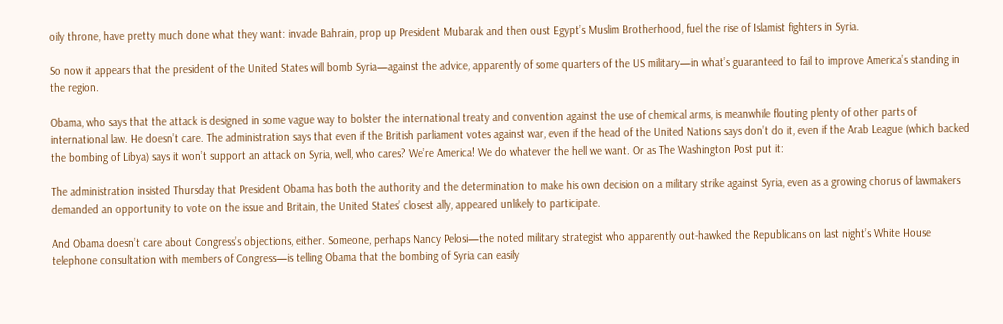oily throne, have pretty much done what they want: invade Bahrain, prop up President Mubarak and then oust Egypt’s Muslim Brotherhood, fuel the rise of Islamist fighters in Syria.

So now it appears that the president of the United States will bomb Syria—against the advice, apparently of some quarters of the US military—in what’s guaranteed to fail to improve America’s standing in the region.

Obama, who says that the attack is designed in some vague way to bolster the international treaty and convention against the use of chemical arms, is meanwhile flouting plenty of other parts of international law. He doesn’t care. The administration says that even if the British parliament votes against war, even if the head of the United Nations says don’t do it, even if the Arab League (which backed the bombing of Libya) says it won’t support an attack on Syria, well, who cares? We’re America! We do whatever the hell we want. Or as The Washington Post put it:

The administration insisted Thursday that President Obama has both the authority and the determination to make his own decision on a military strike against Syria, even as a growing chorus of lawmakers demanded an opportunity to vote on the issue and Britain, the United States’ closest ally, appeared unlikely to participate.

And Obama doesn’t care about Congress’s objections, either. Someone, perhaps Nancy Pelosi—the noted military strategist who apparently out-hawked the Republicans on last night’s White House telephone consultation with members of Congress—is telling Obama that the bombing of Syria can easily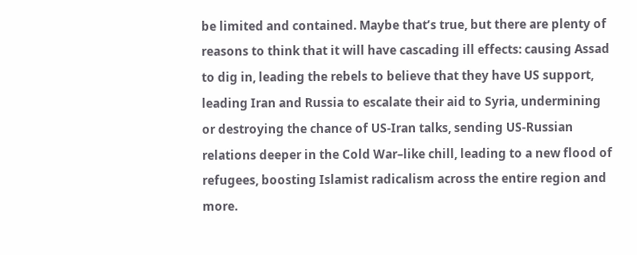be limited and contained. Maybe that’s true, but there are plenty of reasons to think that it will have cascading ill effects: causing Assad to dig in, leading the rebels to believe that they have US support, leading Iran and Russia to escalate their aid to Syria, undermining or destroying the chance of US-Iran talks, sending US-Russian relations deeper in the Cold War–like chill, leading to a new flood of refugees, boosting Islamist radicalism across the entire region and more.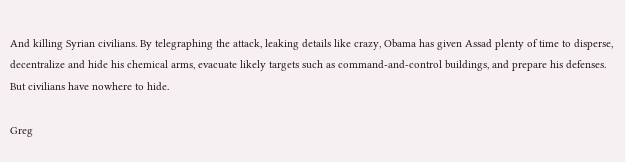And killing Syrian civilians. By telegraphing the attack, leaking details like crazy, Obama has given Assad plenty of time to disperse, decentralize and hide his chemical arms, evacuate likely targets such as command-and-control buildings, and prepare his defenses. But civilians have nowhere to hide.

Greg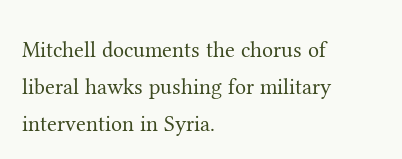Mitchell documents the chorus of liberal hawks pushing for military intervention in Syria.